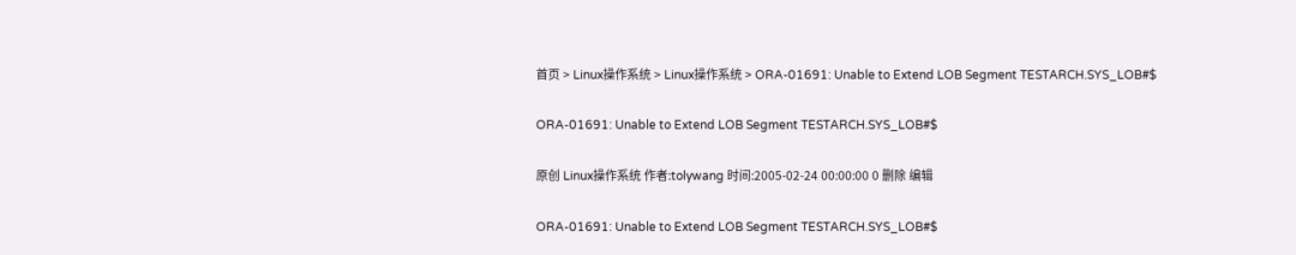首页 > Linux操作系统 > Linux操作系统 > ORA-01691: Unable to Extend LOB Segment TESTARCH.SYS_LOB#$

ORA-01691: Unable to Extend LOB Segment TESTARCH.SYS_LOB#$

原创 Linux操作系统 作者:tolywang 时间:2005-02-24 00:00:00 0 删除 编辑

ORA-01691: Unable to Extend LOB Segment TESTARCH.SYS_LOB#$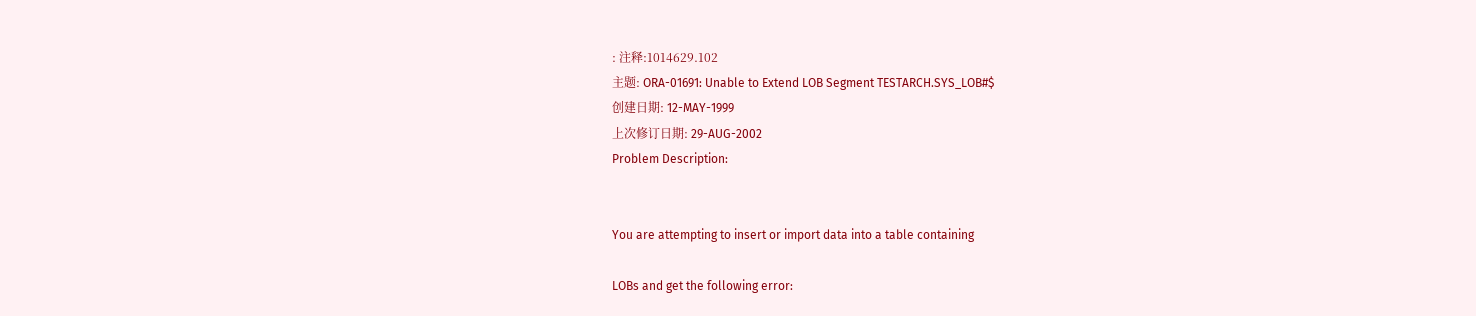: 注释:1014629.102
主题: ORA-01691: Unable to Extend LOB Segment TESTARCH.SYS_LOB#$
创建日期: 12-MAY-1999
上次修订日期: 29-AUG-2002
Problem Description:


You are attempting to insert or import data into a table containing

LOBs and get the following error: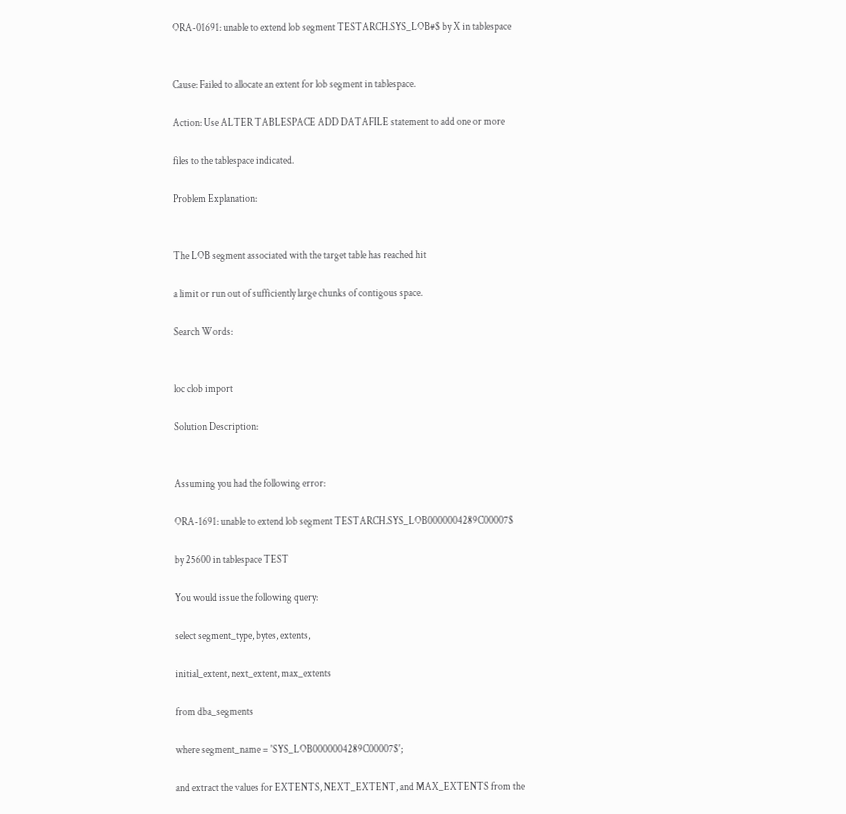ORA-01691: unable to extend lob segment TESTARCH.SYS_LOB#$ by X in tablespace


Cause: Failed to allocate an extent for lob segment in tablespace.

Action: Use ALTER TABLESPACE ADD DATAFILE statement to add one or more

files to the tablespace indicated.

Problem Explanation:


The LOB segment associated with the target table has reached hit

a limit or run out of sufficiently large chunks of contigous space.

Search Words:


loc clob import

Solution Description:


Assuming you had the following error:

ORA-1691: unable to extend lob segment TESTARCH.SYS_LOB0000004289C00007$

by 25600 in tablespace TEST

You would issue the following query:

select segment_type, bytes, extents,

initial_extent, next_extent, max_extents

from dba_segments

where segment_name = 'SYS_LOB0000004289C00007$';

and extract the values for EXTENTS, NEXT_EXTENT, and MAX_EXTENTS from the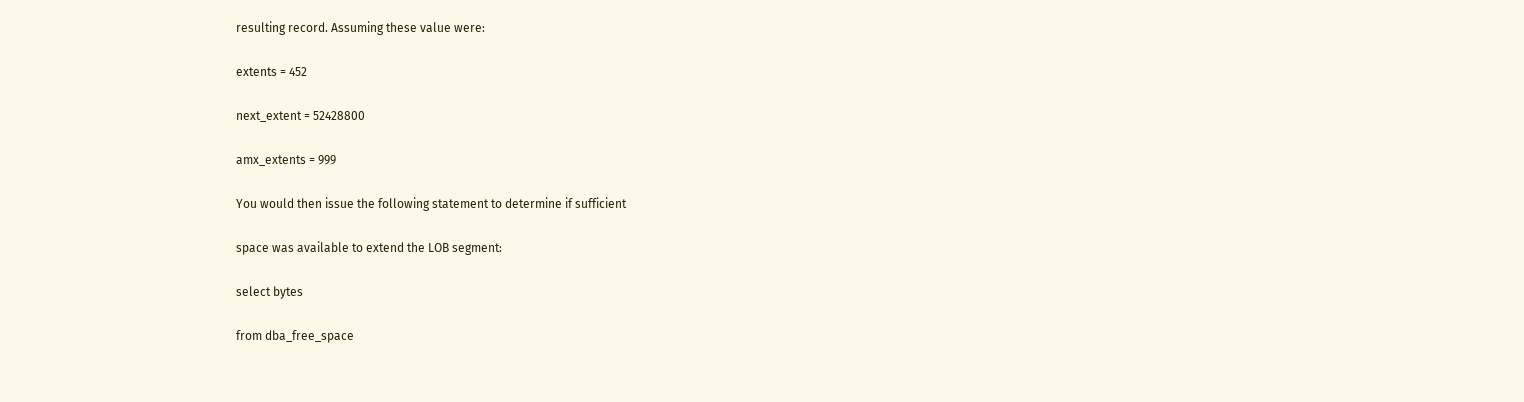resulting record. Assuming these value were:

extents = 452

next_extent = 52428800

amx_extents = 999

You would then issue the following statement to determine if sufficient

space was available to extend the LOB segment:

select bytes

from dba_free_space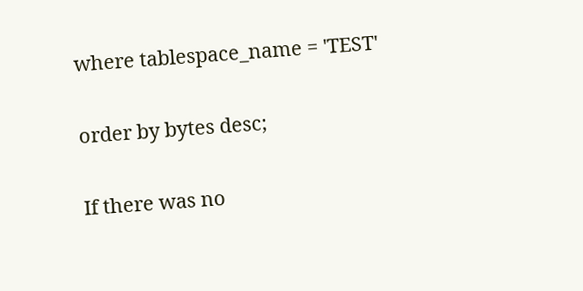where tablespace_name = 'TEST'

order by bytes desc;

If there was no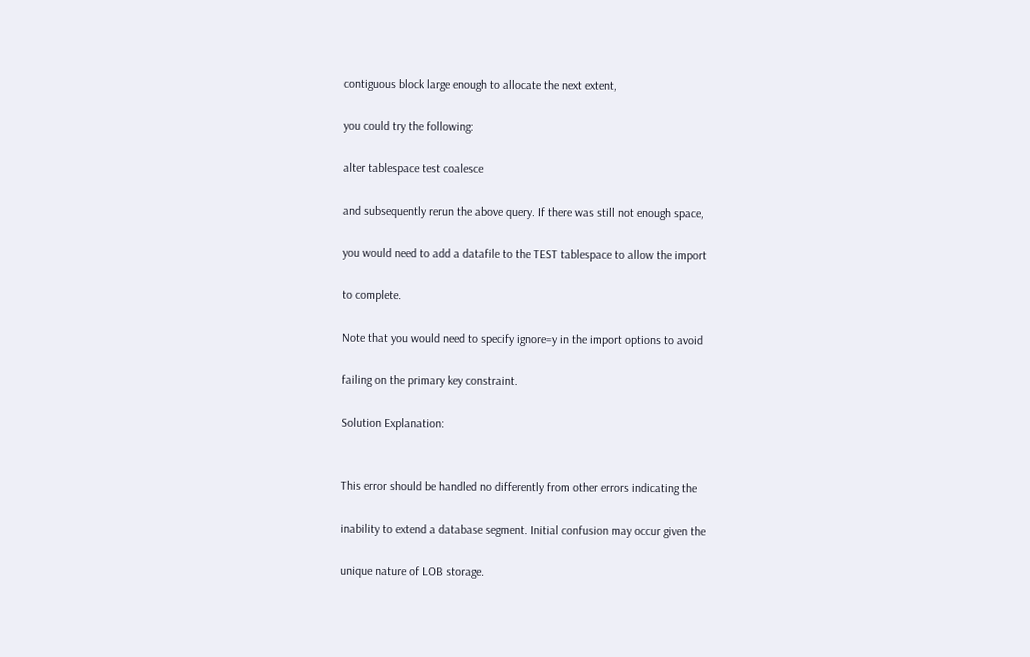contiguous block large enough to allocate the next extent,

you could try the following:

alter tablespace test coalesce

and subsequently rerun the above query. If there was still not enough space,

you would need to add a datafile to the TEST tablespace to allow the import

to complete.

Note that you would need to specify ignore=y in the import options to avoid

failing on the primary key constraint.

Solution Explanation:


This error should be handled no differently from other errors indicating the

inability to extend a database segment. Initial confusion may occur given the

unique nature of LOB storage.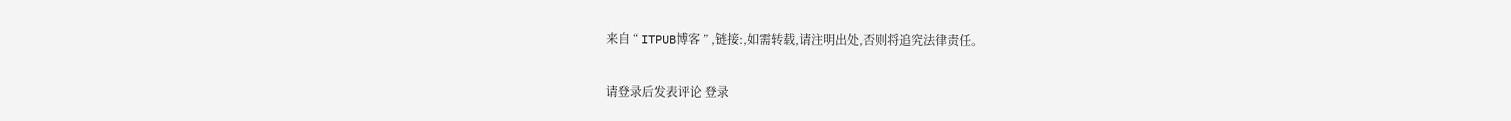来自 “ ITPUB博客 ” ,链接:,如需转载,请注明出处,否则将追究法律责任。

请登录后发表评论 登录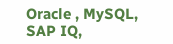Oracle , MySQL, SAP IQ,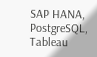SAP HANA, PostgreSQL, Tableau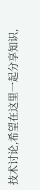技术讨论,希望在这里一起分享知识,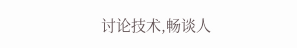讨论技术,畅谈人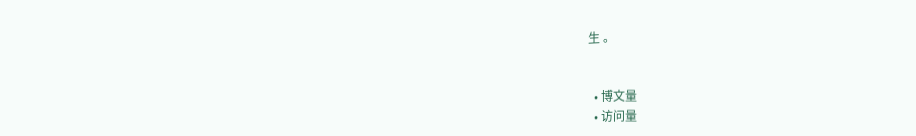生 。


  • 博文量
  • 访问量